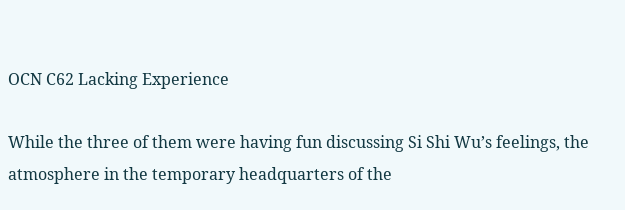OCN C62 Lacking Experience

While the three of them were having fun discussing Si Shi Wu’s feelings, the atmosphere in the temporary headquarters of the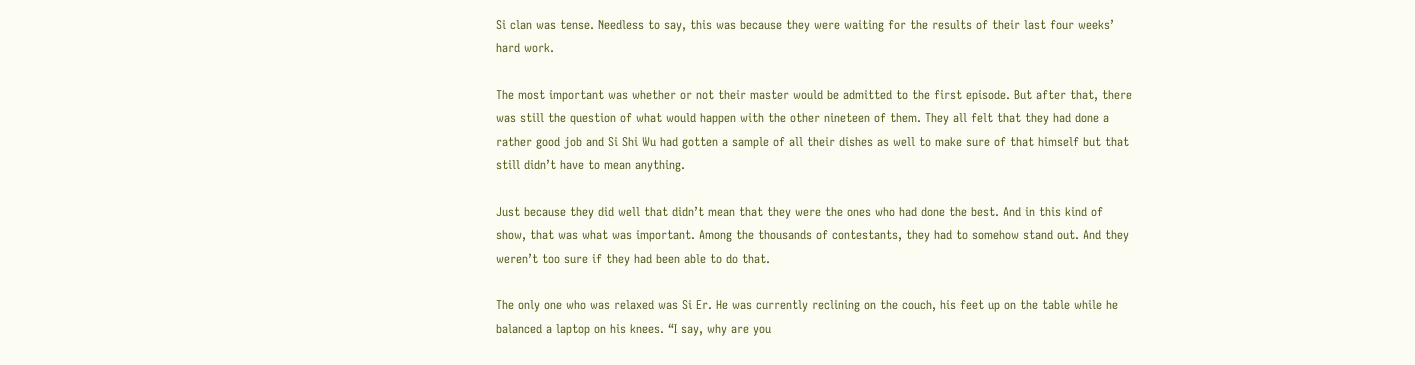Si clan was tense. Needless to say, this was because they were waiting for the results of their last four weeks’ hard work.

The most important was whether or not their master would be admitted to the first episode. But after that, there was still the question of what would happen with the other nineteen of them. They all felt that they had done a rather good job and Si Shi Wu had gotten a sample of all their dishes as well to make sure of that himself but that still didn’t have to mean anything.

Just because they did well that didn’t mean that they were the ones who had done the best. And in this kind of show, that was what was important. Among the thousands of contestants, they had to somehow stand out. And they weren’t too sure if they had been able to do that.

The only one who was relaxed was Si Er. He was currently reclining on the couch, his feet up on the table while he balanced a laptop on his knees. “I say, why are you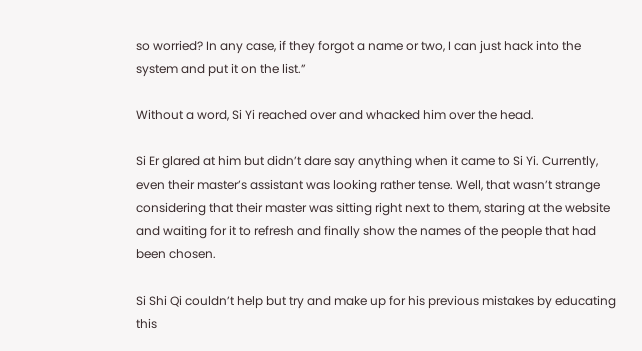so worried? In any case, if they forgot a name or two, I can just hack into the system and put it on the list.”

Without a word, Si Yi reached over and whacked him over the head.

Si Er glared at him but didn’t dare say anything when it came to Si Yi. Currently, even their master’s assistant was looking rather tense. Well, that wasn’t strange considering that their master was sitting right next to them, staring at the website and waiting for it to refresh and finally show the names of the people that had been chosen.

Si Shi Qi couldn’t help but try and make up for his previous mistakes by educating this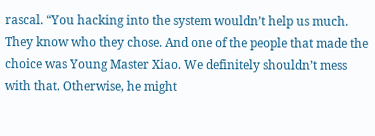rascal. “You hacking into the system wouldn’t help us much. They know who they chose. And one of the people that made the choice was Young Master Xiao. We definitely shouldn’t mess with that. Otherwise, he might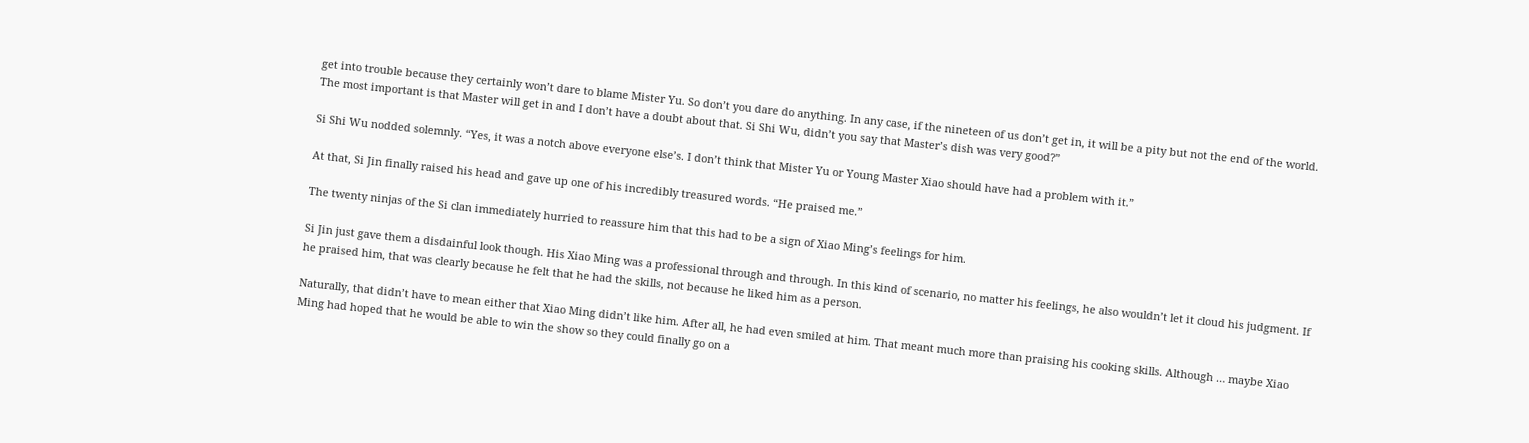get into trouble because they certainly won’t dare to blame Mister Yu. So don’t you dare do anything. In any case, if the nineteen of us don’t get in, it will be a pity but not the end of the world. The most important is that Master will get in and I don’t have a doubt about that. Si Shi Wu, didn’t you say that Master’s dish was very good?”

Si Shi Wu nodded solemnly. “Yes, it was a notch above everyone else’s. I don’t think that Mister Yu or Young Master Xiao should have had a problem with it.”

At that, Si Jin finally raised his head and gave up one of his incredibly treasured words. “He praised me.”

The twenty ninjas of the Si clan immediately hurried to reassure him that this had to be a sign of Xiao Ming’s feelings for him.

Si Jin just gave them a disdainful look though. His Xiao Ming was a professional through and through. In this kind of scenario, no matter his feelings, he also wouldn’t let it cloud his judgment. If he praised him, that was clearly because he felt that he had the skills, not because he liked him as a person.

Naturally, that didn’t have to mean either that Xiao Ming didn’t like him. After all, he had even smiled at him. That meant much more than praising his cooking skills. Although … maybe Xiao Ming had hoped that he would be able to win the show so they could finally go on a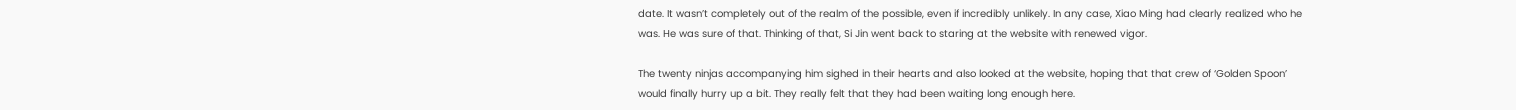date. It wasn’t completely out of the realm of the possible, even if incredibly unlikely. In any case, Xiao Ming had clearly realized who he was. He was sure of that. Thinking of that, Si Jin went back to staring at the website with renewed vigor.

The twenty ninjas accompanying him sighed in their hearts and also looked at the website, hoping that that crew of ‘Golden Spoon’ would finally hurry up a bit. They really felt that they had been waiting long enough here.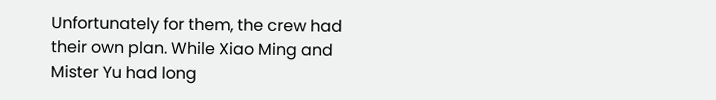Unfortunately for them, the crew had their own plan. While Xiao Ming and Mister Yu had long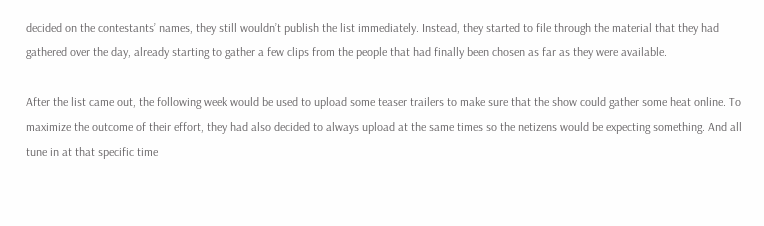decided on the contestants’ names, they still wouldn’t publish the list immediately. Instead, they started to file through the material that they had gathered over the day, already starting to gather a few clips from the people that had finally been chosen as far as they were available.

After the list came out, the following week would be used to upload some teaser trailers to make sure that the show could gather some heat online. To maximize the outcome of their effort, they had also decided to always upload at the same times so the netizens would be expecting something. And all tune in at that specific time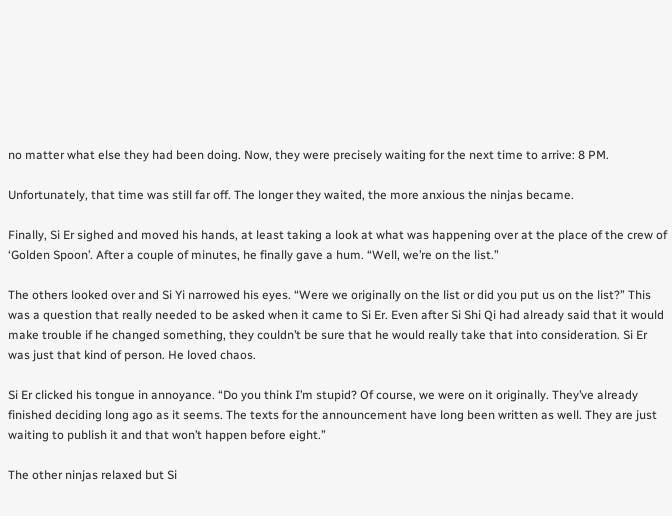no matter what else they had been doing. Now, they were precisely waiting for the next time to arrive: 8 PM.

Unfortunately, that time was still far off. The longer they waited, the more anxious the ninjas became.

Finally, Si Er sighed and moved his hands, at least taking a look at what was happening over at the place of the crew of ‘Golden Spoon’. After a couple of minutes, he finally gave a hum. “Well, we’re on the list.”

The others looked over and Si Yi narrowed his eyes. “Were we originally on the list or did you put us on the list?” This was a question that really needed to be asked when it came to Si Er. Even after Si Shi Qi had already said that it would make trouble if he changed something, they couldn’t be sure that he would really take that into consideration. Si Er was just that kind of person. He loved chaos.

Si Er clicked his tongue in annoyance. “Do you think I’m stupid? Of course, we were on it originally. They’ve already finished deciding long ago as it seems. The texts for the announcement have long been written as well. They are just waiting to publish it and that won’t happen before eight.”

The other ninjas relaxed but Si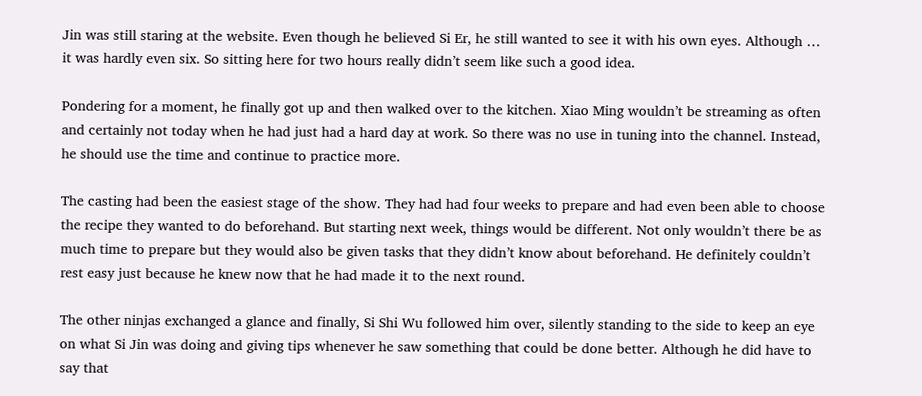Jin was still staring at the website. Even though he believed Si Er, he still wanted to see it with his own eyes. Although … it was hardly even six. So sitting here for two hours really didn’t seem like such a good idea.

Pondering for a moment, he finally got up and then walked over to the kitchen. Xiao Ming wouldn’t be streaming as often and certainly not today when he had just had a hard day at work. So there was no use in tuning into the channel. Instead, he should use the time and continue to practice more.

The casting had been the easiest stage of the show. They had had four weeks to prepare and had even been able to choose the recipe they wanted to do beforehand. But starting next week, things would be different. Not only wouldn’t there be as much time to prepare but they would also be given tasks that they didn’t know about beforehand. He definitely couldn’t rest easy just because he knew now that he had made it to the next round.

The other ninjas exchanged a glance and finally, Si Shi Wu followed him over, silently standing to the side to keep an eye on what Si Jin was doing and giving tips whenever he saw something that could be done better. Although he did have to say that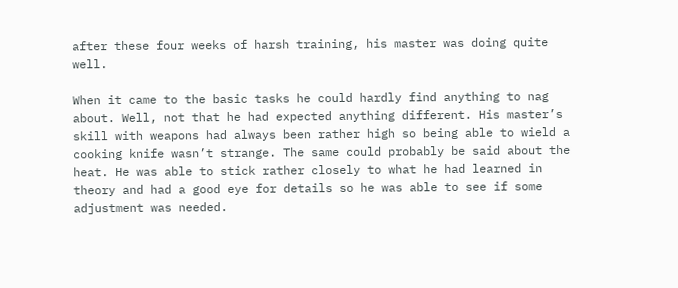after these four weeks of harsh training, his master was doing quite well.

When it came to the basic tasks he could hardly find anything to nag about. Well, not that he had expected anything different. His master’s skill with weapons had always been rather high so being able to wield a cooking knife wasn’t strange. The same could probably be said about the heat. He was able to stick rather closely to what he had learned in theory and had a good eye for details so he was able to see if some adjustment was needed.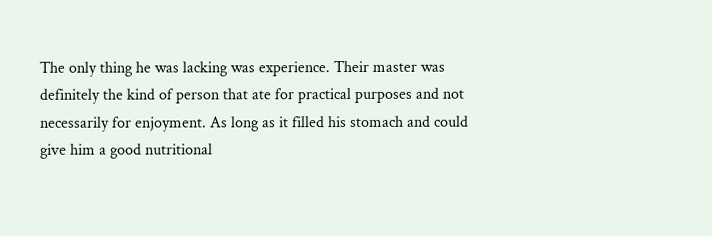The only thing he was lacking was experience. Their master was definitely the kind of person that ate for practical purposes and not necessarily for enjoyment. As long as it filled his stomach and could give him a good nutritional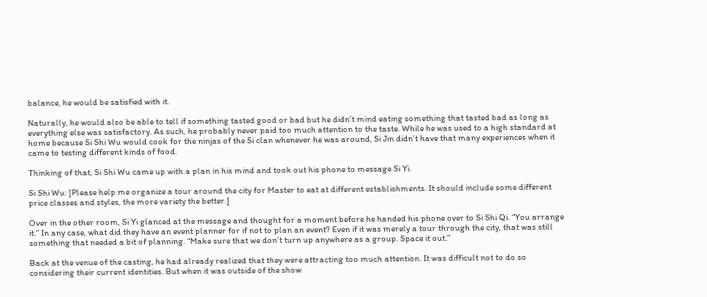balance, he would be satisfied with it.

Naturally, he would also be able to tell if something tasted good or bad but he didn’t mind eating something that tasted bad as long as everything else was satisfactory. As such, he probably never paid too much attention to the taste. While he was used to a high standard at home because Si Shi Wu would cook for the ninjas of the Si clan whenever he was around, Si Jin didn’t have that many experiences when it came to testing different kinds of food.

Thinking of that, Si Shi Wu came up with a plan in his mind and took out his phone to message Si Yi.

Si Shi Wu: [Please help me organize a tour around the city for Master to eat at different establishments. It should include some different price classes and styles, the more variety the better.]

Over in the other room, Si Yi glanced at the message and thought for a moment before he handed his phone over to Si Shi Qi. “You arrange it.” In any case, what did they have an event planner for if not to plan an event? Even if it was merely a tour through the city, that was still something that needed a bit of planning. “Make sure that we don’t turn up anywhere as a group. Space it out.”

Back at the venue of the casting, he had already realized that they were attracting too much attention. It was difficult not to do so considering their current identities. But when it was outside of the show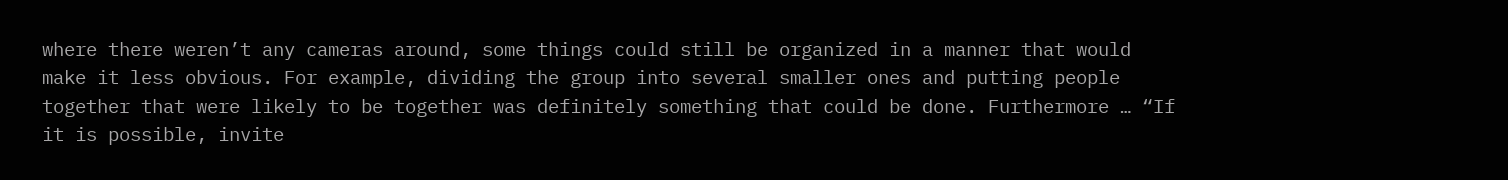where there weren’t any cameras around, some things could still be organized in a manner that would make it less obvious. For example, dividing the group into several smaller ones and putting people together that were likely to be together was definitely something that could be done. Furthermore … “If it is possible, invite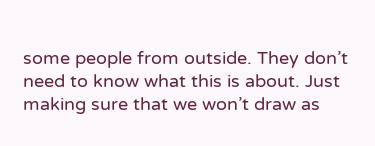some people from outside. They don’t need to know what this is about. Just making sure that we won’t draw as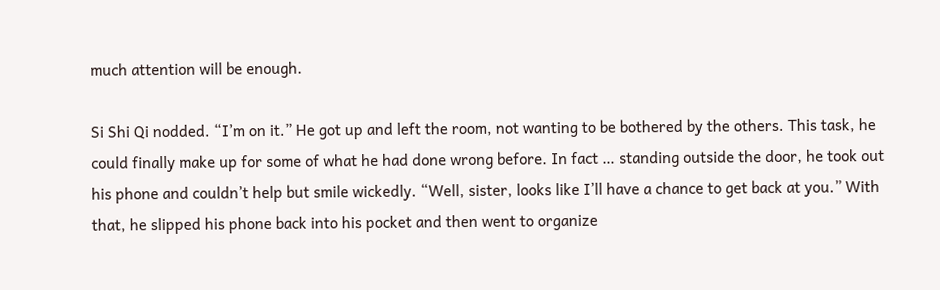much attention will be enough.

Si Shi Qi nodded. “I’m on it.” He got up and left the room, not wanting to be bothered by the others. This task, he could finally make up for some of what he had done wrong before. In fact … standing outside the door, he took out his phone and couldn’t help but smile wickedly. “Well, sister, looks like I’ll have a chance to get back at you.” With that, he slipped his phone back into his pocket and then went to organize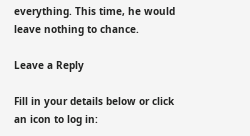everything. This time, he would leave nothing to chance.

Leave a Reply

Fill in your details below or click an icon to log in: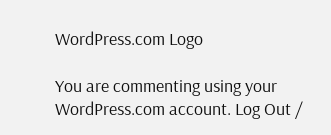WordPress.com Logo

You are commenting using your WordPress.com account. Log Out /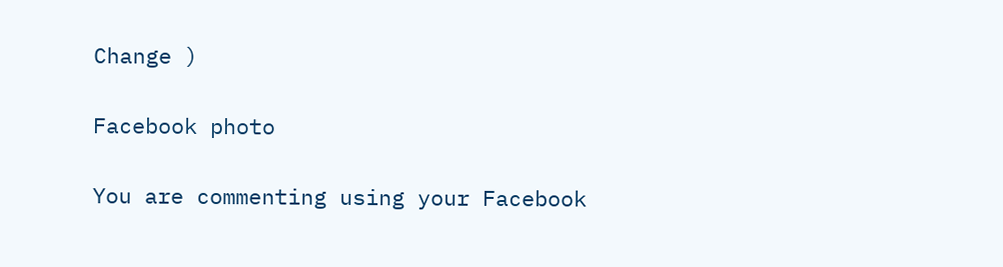Change )

Facebook photo

You are commenting using your Facebook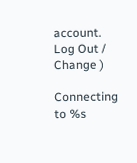account. Log Out /  Change )

Connecting to %s